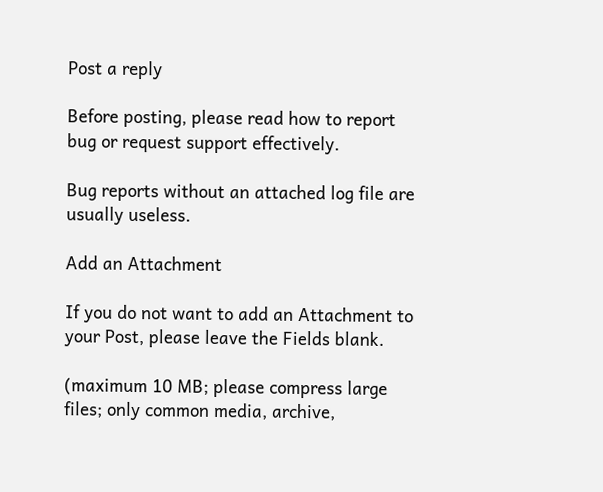Post a reply

Before posting, please read how to report bug or request support effectively.

Bug reports without an attached log file are usually useless.

Add an Attachment

If you do not want to add an Attachment to your Post, please leave the Fields blank.

(maximum 10 MB; please compress large files; only common media, archive,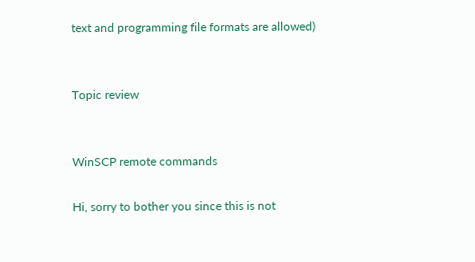text and programming file formats are allowed)


Topic review


WinSCP remote commands

Hi, sorry to bother you since this is not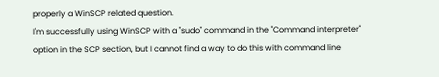properly a WinSCP related question.
I'm successfully using WinSCP with a "sudo" command in the "Command interpreter" option in the SCP section, but I cannot find a way to do this with command line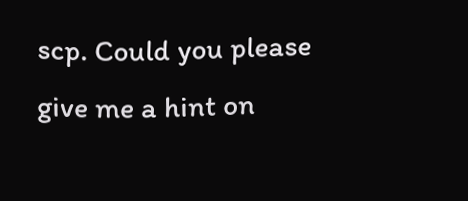scp. Could you please give me a hint on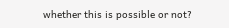whether this is possible or not?